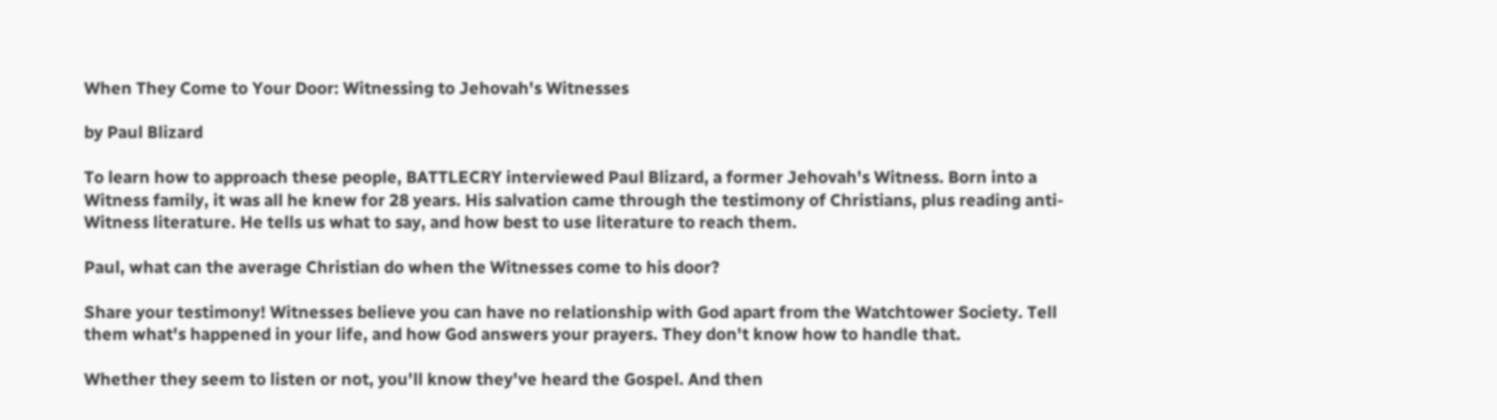When They Come to Your Door: Witnessing to Jehovah's Witnesses

by Paul Blizard

To learn how to approach these people, BATTLECRY interviewed Paul Blizard, a former Jehovah's Witness. Born into a Witness family, it was all he knew for 28 years. His salvation came through the testimony of Christians, plus reading anti-Witness literature. He tells us what to say, and how best to use literature to reach them.

Paul, what can the average Christian do when the Witnesses come to his door?

Share your testimony! Witnesses believe you can have no relationship with God apart from the Watchtower Society. Tell them what's happened in your life, and how God answers your prayers. They don't know how to handle that.

Whether they seem to listen or not, you'll know they've heard the Gospel. And then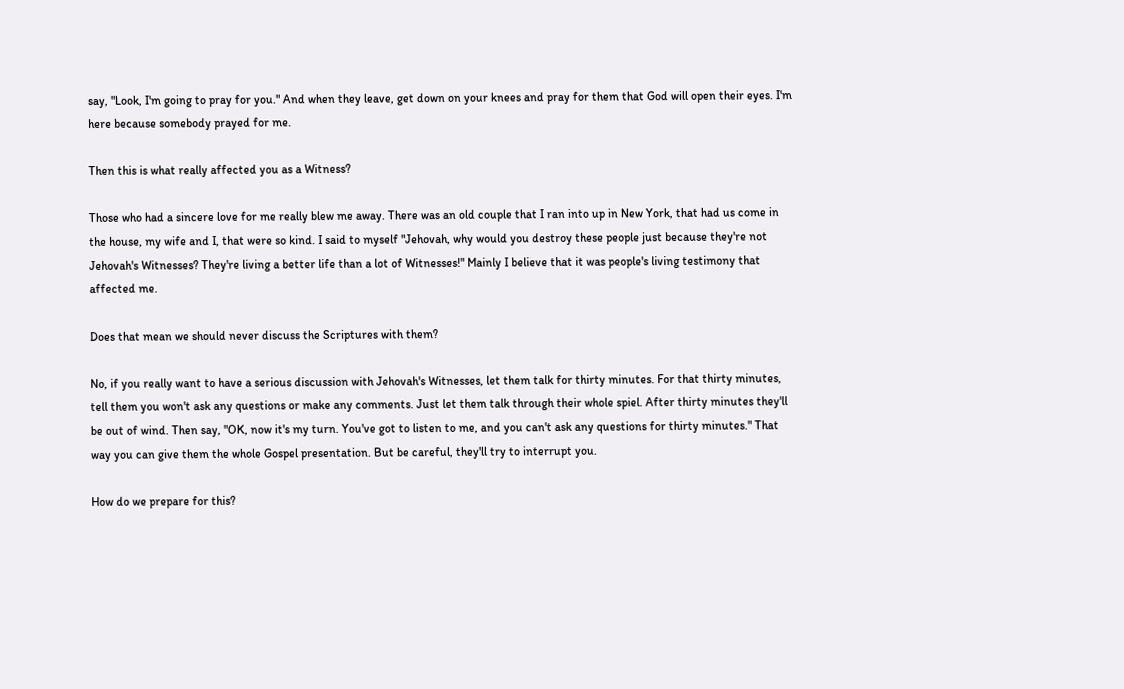say, "Look, I'm going to pray for you." And when they leave, get down on your knees and pray for them that God will open their eyes. I'm here because somebody prayed for me.

Then this is what really affected you as a Witness?

Those who had a sincere love for me really blew me away. There was an old couple that I ran into up in New York, that had us come in the house, my wife and I, that were so kind. I said to myself "Jehovah, why would you destroy these people just because they're not Jehovah's Witnesses? They're living a better life than a lot of Witnesses!" Mainly I believe that it was people's living testimony that affected me.

Does that mean we should never discuss the Scriptures with them?

No, if you really want to have a serious discussion with Jehovah's Witnesses, let them talk for thirty minutes. For that thirty minutes, tell them you won't ask any questions or make any comments. Just let them talk through their whole spiel. After thirty minutes they'll be out of wind. Then say, "OK, now it's my turn. You've got to listen to me, and you can't ask any questions for thirty minutes." That way you can give them the whole Gospel presentation. But be careful, they'll try to interrupt you.

How do we prepare for this?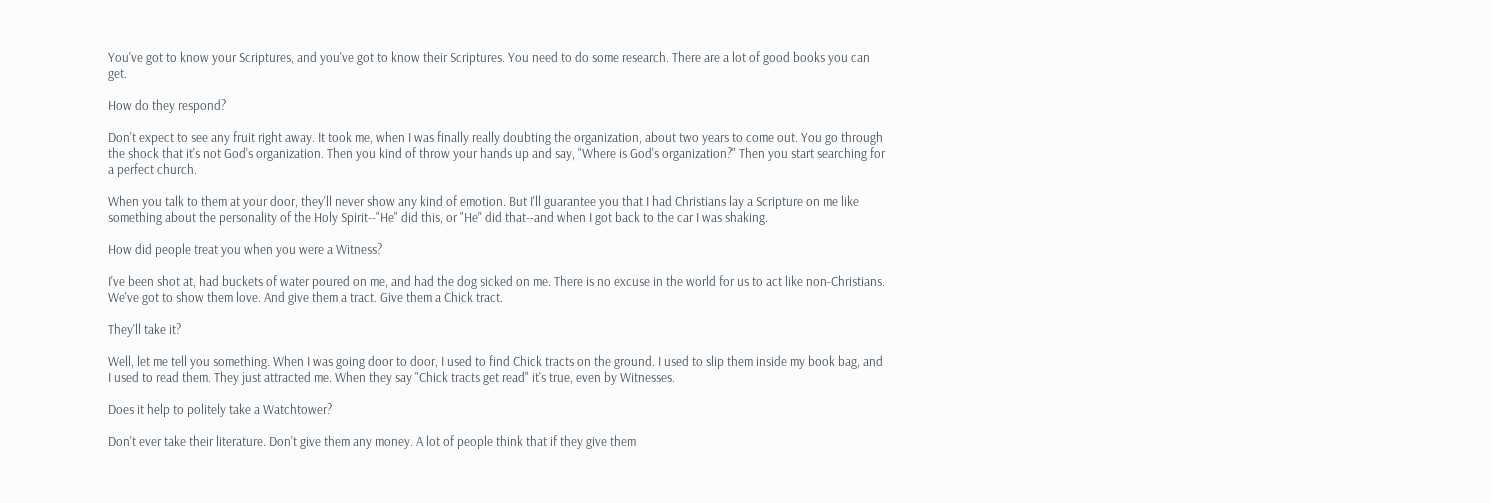You've got to know your Scriptures, and you've got to know their Scriptures. You need to do some research. There are a lot of good books you can get.

How do they respond?

Don't expect to see any fruit right away. It took me, when I was finally really doubting the organization, about two years to come out. You go through the shock that it's not God's organization. Then you kind of throw your hands up and say, "Where is God's organization?" Then you start searching for a perfect church.

When you talk to them at your door, they'll never show any kind of emotion. But I'll guarantee you that I had Christians lay a Scripture on me like something about the personality of the Holy Spirit--"He" did this, or "He" did that--and when I got back to the car I was shaking.

How did people treat you when you were a Witness?

I've been shot at, had buckets of water poured on me, and had the dog sicked on me. There is no excuse in the world for us to act like non-Christians. We've got to show them love. And give them a tract. Give them a Chick tract.

They'll take it?

Well, let me tell you something. When I was going door to door, I used to find Chick tracts on the ground. I used to slip them inside my book bag, and I used to read them. They just attracted me. When they say "Chick tracts get read" it's true, even by Witnesses.

Does it help to politely take a Watchtower?

Don't ever take their literature. Don't give them any money. A lot of people think that if they give them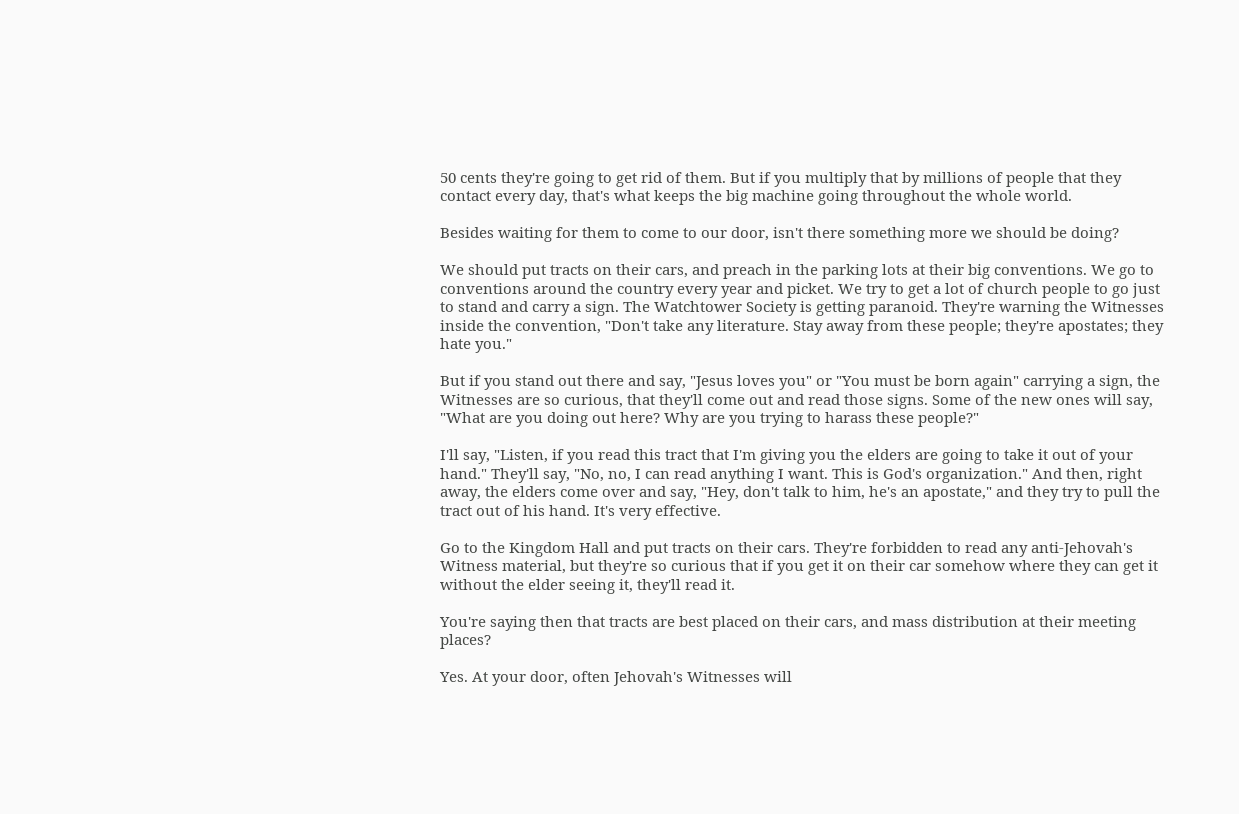50 cents they're going to get rid of them. But if you multiply that by millions of people that they contact every day, that's what keeps the big machine going throughout the whole world.

Besides waiting for them to come to our door, isn't there something more we should be doing?

We should put tracts on their cars, and preach in the parking lots at their big conventions. We go to conventions around the country every year and picket. We try to get a lot of church people to go just to stand and carry a sign. The Watchtower Society is getting paranoid. They're warning the Witnesses inside the convention, "Don't take any literature. Stay away from these people; they're apostates; they hate you."

But if you stand out there and say, "Jesus loves you" or "You must be born again" carrying a sign, the Witnesses are so curious, that they'll come out and read those signs. Some of the new ones will say, "What are you doing out here? Why are you trying to harass these people?"

I'll say, "Listen, if you read this tract that I'm giving you the elders are going to take it out of your hand." They'll say, "No, no, I can read anything I want. This is God's organization." And then, right away, the elders come over and say, "Hey, don't talk to him, he's an apostate," and they try to pull the tract out of his hand. It's very effective.

Go to the Kingdom Hall and put tracts on their cars. They're forbidden to read any anti-Jehovah's Witness material, but they're so curious that if you get it on their car somehow where they can get it without the elder seeing it, they'll read it.

You're saying then that tracts are best placed on their cars, and mass distribution at their meeting places?

Yes. At your door, often Jehovah's Witnesses will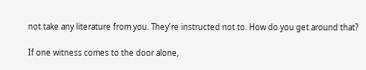not take any literature from you. They're instructed not to. How do you get around that?

If one witness comes to the door alone,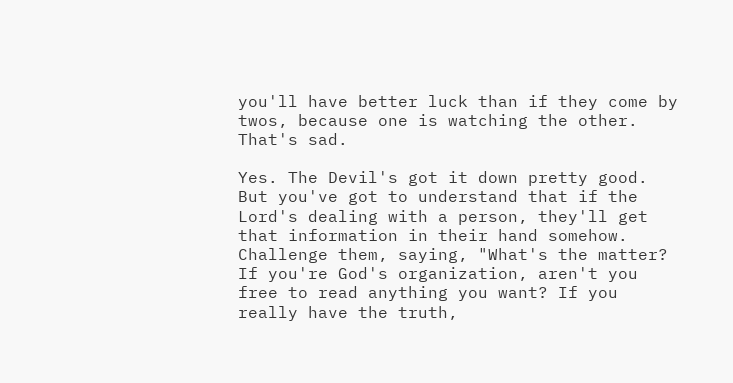you'll have better luck than if they come by twos, because one is watching the other. That's sad.

Yes. The Devil's got it down pretty good. But you've got to understand that if the Lord's dealing with a person, they'll get that information in their hand somehow. Challenge them, saying, "What's the matter? If you're God's organization, aren't you free to read anything you want? If you really have the truth,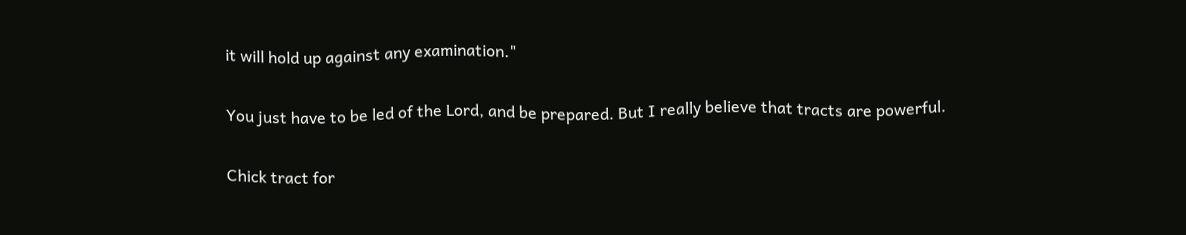it will hold up against any examination."

You just have to be led of the Lord, and be prepared. But I really believe that tracts are powerful.

Chick tract for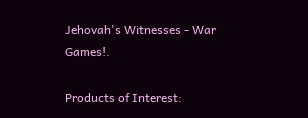Jehovah's Witnesses - War Games!.

Products of Interest: